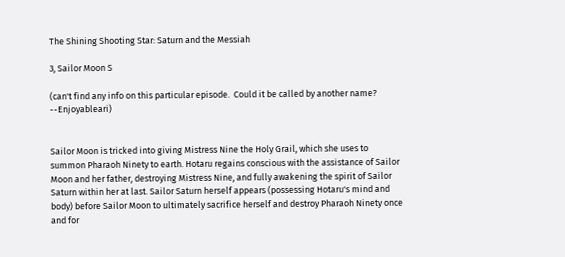The Shining Shooting Star: Saturn and the Messiah

3, Sailor Moon S

(can't find any info on this particular episode.  Could it be called by another name? --Enjoyableari)


Sailor Moon is tricked into giving Mistress Nine the Holy Grail, which she uses to summon Pharaoh Ninety to earth. Hotaru regains conscious with the assistance of Sailor Moon and her father, destroying Mistress Nine, and fully awakening the spirit of Sailor Saturn within her at last. Sailor Saturn herself appears (possessing Hotaru's mind and body) before Sailor Moon to ultimately sacrifice herself and destroy Pharaoh Ninety once and for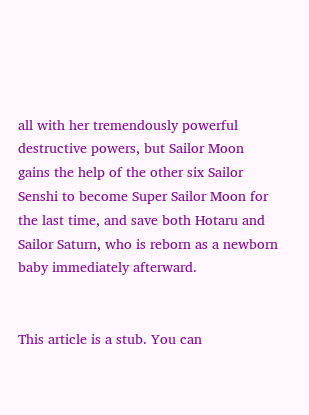all with her tremendously powerful destructive powers, but Sailor Moon gains the help of the other six Sailor Senshi to become Super Sailor Moon for the last time, and save both Hotaru and Sailor Saturn, who is reborn as a newborn baby immediately afterward.


This article is a stub. You can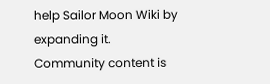help Sailor Moon Wiki by expanding it.
Community content is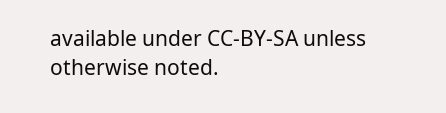available under CC-BY-SA unless otherwise noted.